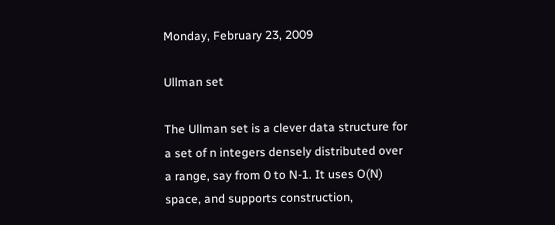Monday, February 23, 2009

Ullman set

The Ullman set is a clever data structure for a set of n integers densely distributed over a range, say from 0 to N-1. It uses O(N) space, and supports construction,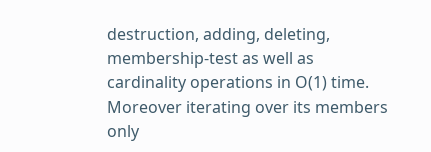destruction, adding, deleting, membership-test as well as cardinality operations in O(1) time. Moreover iterating over its members only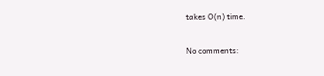takes O(n) time.

No comments: